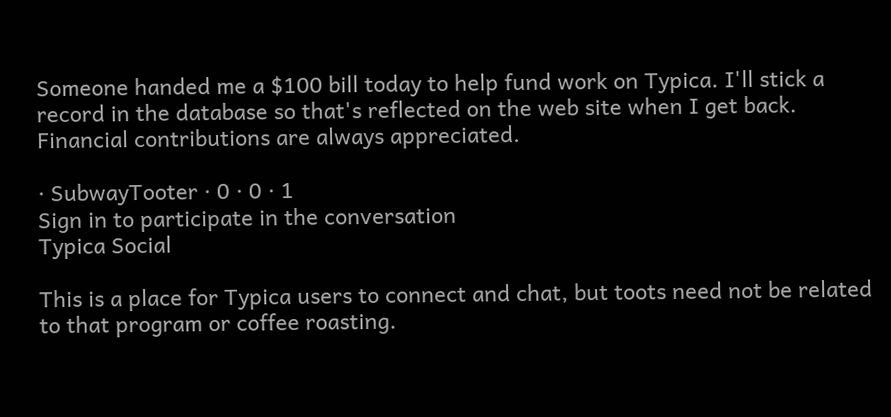Someone handed me a $100 bill today to help fund work on Typica. I'll stick a record in the database so that's reflected on the web site when I get back. Financial contributions are always appreciated.

· SubwayTooter · 0 · 0 · 1
Sign in to participate in the conversation
Typica Social

This is a place for Typica users to connect and chat, but toots need not be related to that program or coffee roasting.